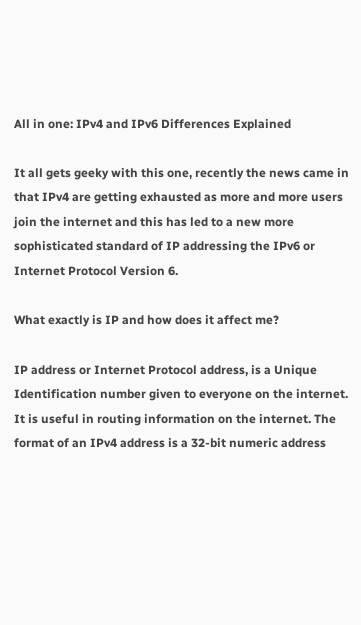All in one: IPv4 and IPv6 Differences Explained

It all gets geeky with this one, recently the news came in that IPv4 are getting exhausted as more and more users join the internet and this has led to a new more sophisticated standard of IP addressing the IPv6 or Internet Protocol Version 6.

What exactly is IP and how does it affect me?

IP address or Internet Protocol address, is a Unique Identification number given to everyone on the internet. It is useful in routing information on the internet. The format of an IPv4 address is a 32-bit numeric address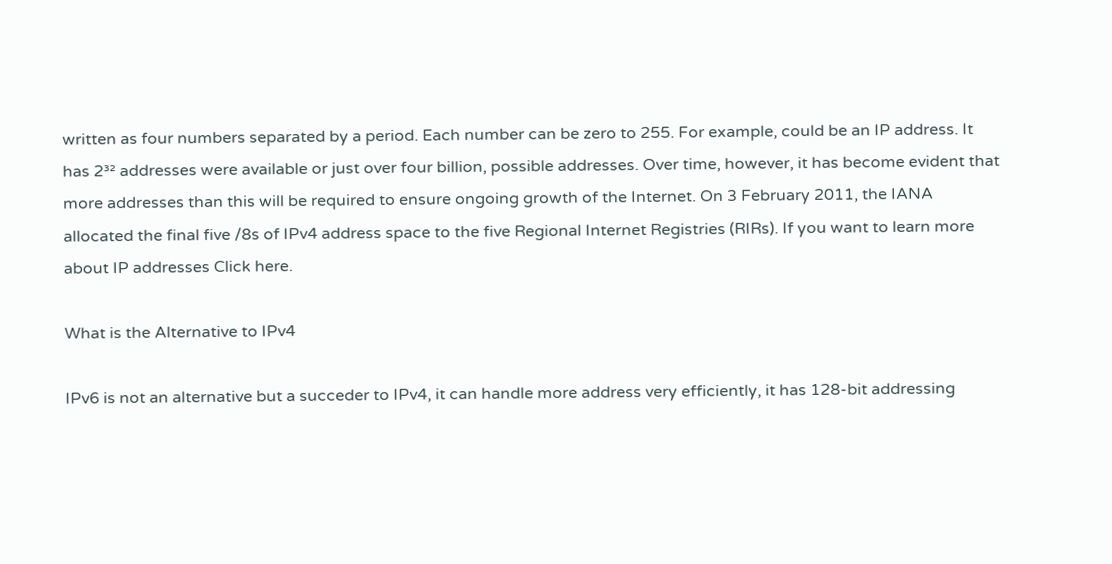written as four numbers separated by a period. Each number can be zero to 255. For example, could be an IP address. It has 2³² addresses were available or just over four billion, possible addresses. Over time, however, it has become evident that more addresses than this will be required to ensure ongoing growth of the Internet. On 3 February 2011, the IANA allocated the final five /8s of IPv4 address space to the five Regional Internet Registries (RIRs). If you want to learn more about IP addresses Click here.

What is the Alternative to IPv4

IPv6 is not an alternative but a succeder to IPv4, it can handle more address very efficiently, it has 128-bit addressing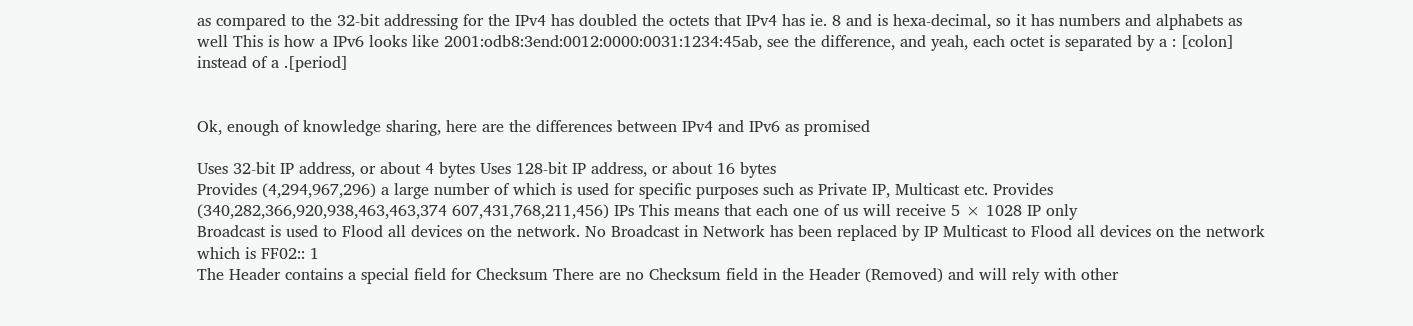as compared to the 32-bit addressing for the IPv4 has doubled the octets that IPv4 has ie. 8 and is hexa-decimal, so it has numbers and alphabets as well This is how a IPv6 looks like 2001:odb8:3end:0012:0000:0031:1234:45ab, see the difference, and yeah, each octet is separated by a : [colon] instead of a .[period]


Ok, enough of knowledge sharing, here are the differences between IPv4 and IPv6 as promised

Uses 32-bit IP address, or about 4 bytes Uses 128-bit IP address, or about 16 bytes
Provides (4,294,967,296) a large number of which is used for specific purposes such as Private IP, Multicast etc. Provides (340,282,366,920,938,463,463,374 607,431,768,211,456) IPs This means that each one of us will receive 5 × 1028 IP only
Broadcast is used to Flood all devices on the network. No Broadcast in Network has been replaced by IP Multicast to Flood all devices on the network which is FF02:: 1
The Header contains a special field for Checksum There are no Checksum field in the Header (Removed) and will rely with other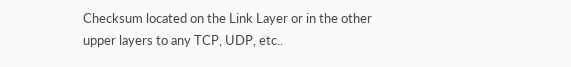Checksum located on the Link Layer or in the other upper layers to any TCP, UDP, etc..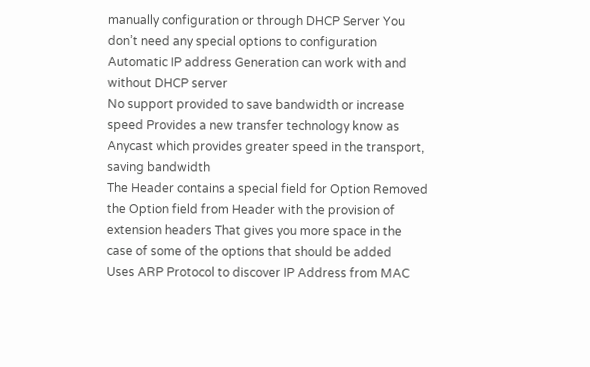manually configuration or through DHCP Server You don’t need any special options to configuration Automatic IP address Generation can work with and without DHCP server
No support provided to save bandwidth or increase speed Provides a new transfer technology know as Anycast which provides greater speed in the transport, saving bandwidth
The Header contains a special field for Option Removed the Option field from Header with the provision of extension headers That gives you more space in the case of some of the options that should be added
Uses ARP Protocol to discover IP Address from MAC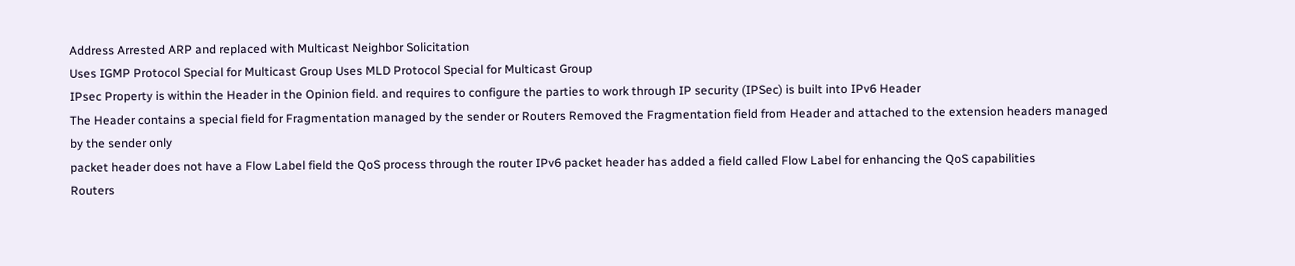Address Arrested ARP and replaced with Multicast Neighbor Solicitation
Uses IGMP Protocol Special for Multicast Group Uses MLD Protocol Special for Multicast Group
IPsec Property is within the Header in the Opinion field. and requires to configure the parties to work through IP security (IPSec) is built into IPv6 Header
The Header contains a special field for Fragmentation managed by the sender or Routers Removed the Fragmentation field from Header and attached to the extension headers managed by the sender only
packet header does not have a Flow Label field the QoS process through the router IPv6 packet header has added a field called Flow Label for enhancing the QoS capabilities
Routers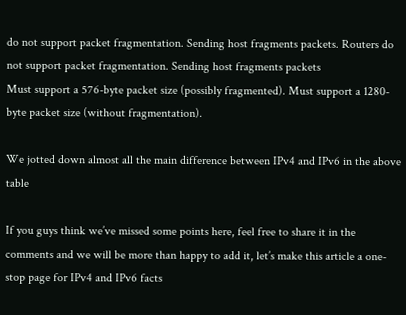do not support packet fragmentation. Sending host fragments packets. Routers do not support packet fragmentation. Sending host fragments packets
Must support a 576-byte packet size (possibly fragmented). Must support a 1280-byte packet size (without fragmentation).

We jotted down almost all the main difference between IPv4 and IPv6 in the above table

If you guys think we’ve missed some points here, feel free to share it in the comments and we will be more than happy to add it, let’s make this article a one-stop page for IPv4 and IPv6 facts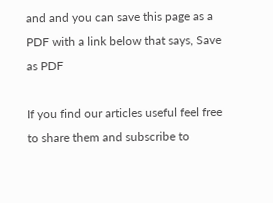and and you can save this page as a PDF with a link below that says, Save as PDF

If you find our articles useful feel free to share them and subscribe to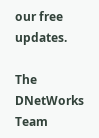our free updates.

The DNetWorks Team